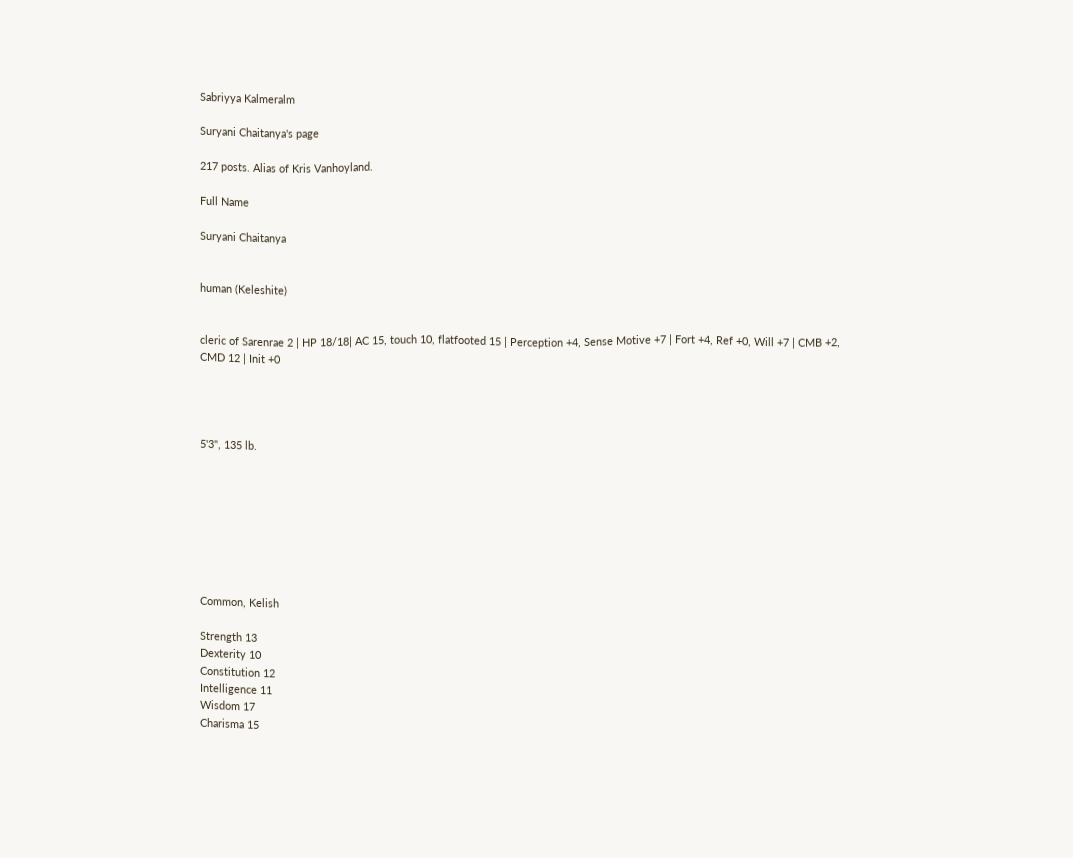Sabriyya Kalmeralm

Suryani Chaitanya's page

217 posts. Alias of Kris Vanhoyland.

Full Name

Suryani Chaitanya


human (Keleshite)


cleric of Sarenrae 2 | HP 18/18| AC 15, touch 10, flatfooted 15 | Perception +4, Sense Motive +7 | Fort +4, Ref +0, Will +7 | CMB +2, CMD 12 | Init +0




5'3", 135 lb.








Common, Kelish

Strength 13
Dexterity 10
Constitution 12
Intelligence 11
Wisdom 17
Charisma 15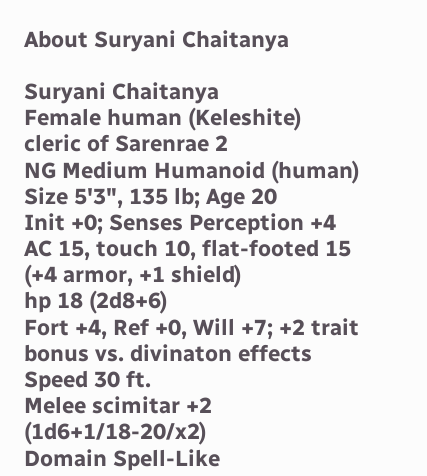About Suryani Chaitanya

Suryani Chaitanya
Female human (Keleshite) cleric of Sarenrae 2
NG Medium Humanoid (human)
Size 5'3", 135 lb; Age 20
Init +0; Senses Perception +4
AC 15, touch 10, flat-footed 15 (+4 armor, +1 shield)
hp 18 (2d8+6)
Fort +4, Ref +0, Will +7; +2 trait bonus vs. divinaton effects
Speed 30 ft.
Melee scimitar +2 (1d6+1/18-20/x2)
Domain Spell-Like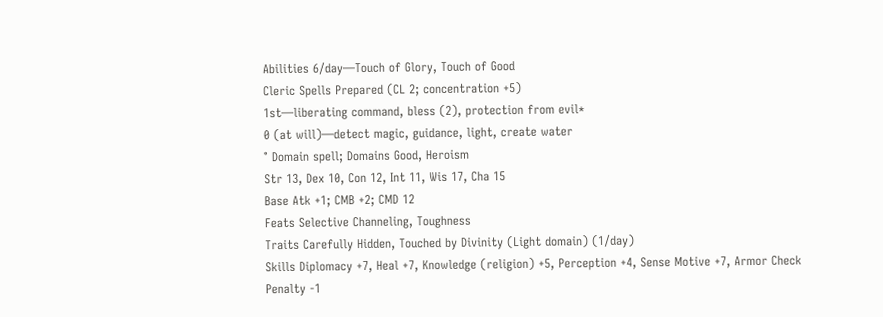Abilities 6/day—Touch of Glory, Touch of Good
Cleric Spells Prepared (CL 2; concentration +5)
1st—liberating command, bless (2), protection from evil*
0 (at will)—detect magic, guidance, light, create water
° Domain spell; Domains Good, Heroism
Str 13, Dex 10, Con 12, Int 11, Wis 17, Cha 15
Base Atk +1; CMB +2; CMD 12
Feats Selective Channeling, Toughness
Traits Carefully Hidden, Touched by Divinity (Light domain) (1/day)
Skills Diplomacy +7, Heal +7, Knowledge (religion) +5, Perception +4, Sense Motive +7, Armor Check Penalty -1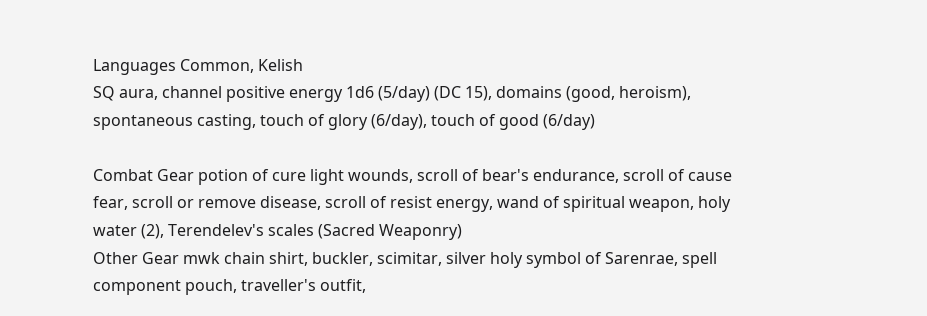Languages Common, Kelish
SQ aura, channel positive energy 1d6 (5/day) (DC 15), domains (good, heroism), spontaneous casting, touch of glory (6/day), touch of good (6/day)

Combat Gear potion of cure light wounds, scroll of bear's endurance, scroll of cause fear, scroll or remove disease, scroll of resist energy, wand of spiritual weapon, holy water (2), Terendelev's scales (Sacred Weaponry)
Other Gear mwk chain shirt, buckler, scimitar, silver holy symbol of Sarenrae, spell component pouch, traveller's outfit,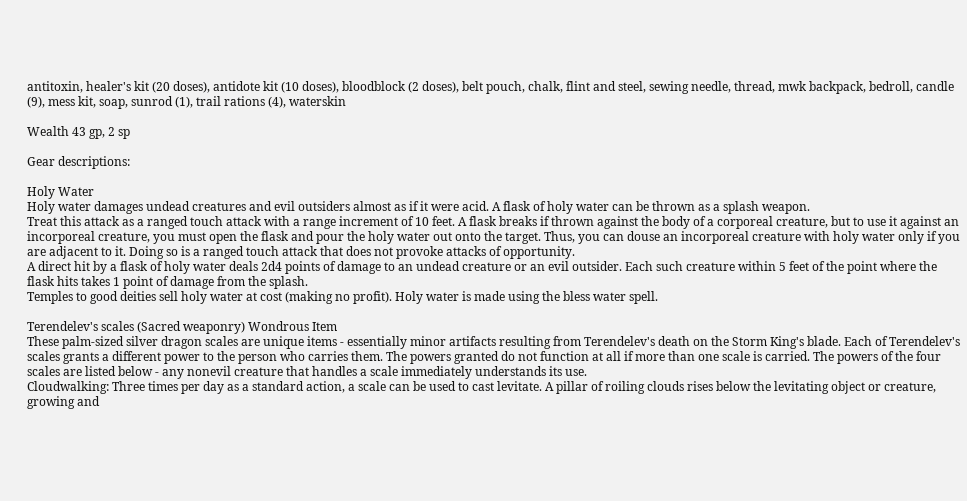antitoxin, healer's kit (20 doses), antidote kit (10 doses), bloodblock (2 doses), belt pouch, chalk, flint and steel, sewing needle, thread, mwk backpack, bedroll, candle (9), mess kit, soap, sunrod (1), trail rations (4), waterskin

Wealth 43 gp, 2 sp

Gear descriptions:

Holy Water
Holy water damages undead creatures and evil outsiders almost as if it were acid. A flask of holy water can be thrown as a splash weapon.
Treat this attack as a ranged touch attack with a range increment of 10 feet. A flask breaks if thrown against the body of a corporeal creature, but to use it against an incorporeal creature, you must open the flask and pour the holy water out onto the target. Thus, you can douse an incorporeal creature with holy water only if you are adjacent to it. Doing so is a ranged touch attack that does not provoke attacks of opportunity.
A direct hit by a flask of holy water deals 2d4 points of damage to an undead creature or an evil outsider. Each such creature within 5 feet of the point where the flask hits takes 1 point of damage from the splash.
Temples to good deities sell holy water at cost (making no profit). Holy water is made using the bless water spell.

Terendelev's scales (Sacred weaponry) Wondrous Item
These palm-sized silver dragon scales are unique items - essentially minor artifacts resulting from Terendelev's death on the Storm King's blade. Each of Terendelev's scales grants a different power to the person who carries them. The powers granted do not function at all if more than one scale is carried. The powers of the four scales are listed below - any nonevil creature that handles a scale immediately understands its use.
Cloudwalking: Three times per day as a standard action, a scale can be used to cast levitate. A pillar of roiling clouds rises below the levitating object or creature, growing and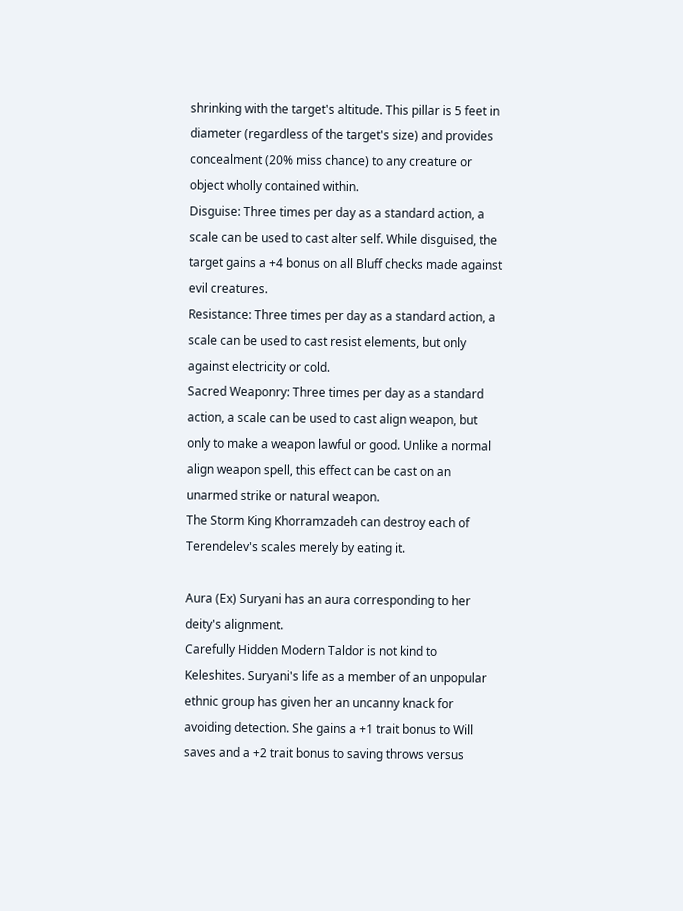shrinking with the target's altitude. This pillar is 5 feet in diameter (regardless of the target's size) and provides concealment (20% miss chance) to any creature or object wholly contained within.
Disguise: Three times per day as a standard action, a scale can be used to cast alter self. While disguised, the target gains a +4 bonus on all Bluff checks made against evil creatures.
Resistance: Three times per day as a standard action, a scale can be used to cast resist elements, but only against electricity or cold.
Sacred Weaponry: Three times per day as a standard action, a scale can be used to cast align weapon, but only to make a weapon lawful or good. Unlike a normal align weapon spell, this effect can be cast on an unarmed strike or natural weapon.
The Storm King Khorramzadeh can destroy each of Terendelev's scales merely by eating it.

Aura (Ex) Suryani has an aura corresponding to her deity's alignment.
Carefully Hidden Modern Taldor is not kind to Keleshites. Suryani's life as a member of an unpopular ethnic group has given her an uncanny knack for avoiding detection. She gains a +1 trait bonus to Will saves and a +2 trait bonus to saving throws versus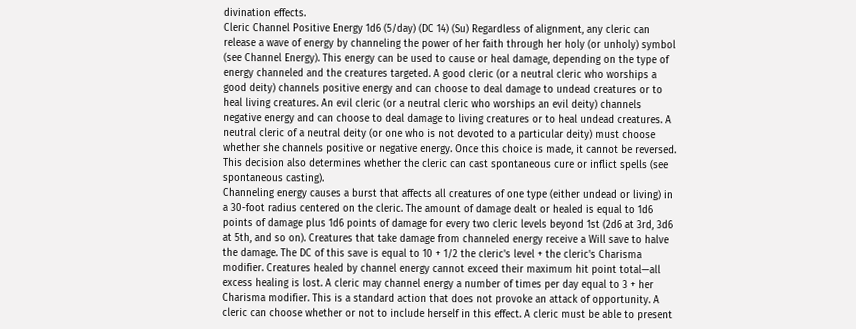divination effects.
Cleric Channel Positive Energy 1d6 (5/day) (DC 14) (Su) Regardless of alignment, any cleric can release a wave of energy by channeling the power of her faith through her holy (or unholy) symbol (see Channel Energy). This energy can be used to cause or heal damage, depending on the type of energy channeled and the creatures targeted. A good cleric (or a neutral cleric who worships a good deity) channels positive energy and can choose to deal damage to undead creatures or to heal living creatures. An evil cleric (or a neutral cleric who worships an evil deity) channels negative energy and can choose to deal damage to living creatures or to heal undead creatures. A neutral cleric of a neutral deity (or one who is not devoted to a particular deity) must choose whether she channels positive or negative energy. Once this choice is made, it cannot be reversed. This decision also determines whether the cleric can cast spontaneous cure or inflict spells (see spontaneous casting).
Channeling energy causes a burst that affects all creatures of one type (either undead or living) in a 30-foot radius centered on the cleric. The amount of damage dealt or healed is equal to 1d6 points of damage plus 1d6 points of damage for every two cleric levels beyond 1st (2d6 at 3rd, 3d6 at 5th, and so on). Creatures that take damage from channeled energy receive a Will save to halve the damage. The DC of this save is equal to 10 + 1/2 the cleric's level + the cleric's Charisma modifier. Creatures healed by channel energy cannot exceed their maximum hit point total—all excess healing is lost. A cleric may channel energy a number of times per day equal to 3 + her Charisma modifier. This is a standard action that does not provoke an attack of opportunity. A cleric can choose whether or not to include herself in this effect. A cleric must be able to present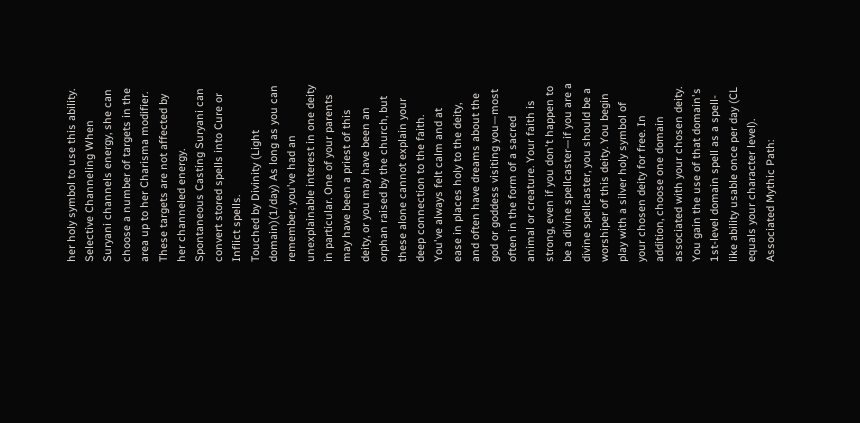her holy symbol to use this ability.
Selective Channeling When Suryani channels energy, she can choose a number of targets in the area up to her Charisma modifier. These targets are not affected by her channeled energy.
Spontaneous Casting Suryani can convert stored spells into Cure or Inflict spells.
Touched by Divinity (Light domain)(1/day) As long as you can remember, you've had an unexplainable interest in one deity in particular. One of your parents may have been a priest of this deity, or you may have been an orphan raised by the church, but these alone cannot explain your deep connection to the faith. You've always felt calm and at ease in places holy to the deity, and often have dreams about the god or goddess visiting you—most often in the form of a sacred animal or creature. Your faith is strong, even if you don't happen to be a divine spellcaster—if you are a divine spellcaster, you should be a worshiper of this deity. You begin play with a silver holy symbol of your chosen deity for free. In addition, choose one domain associated with your chosen deity. You gain the use of that domain's 1st-level domain spell as a spell-like ability usable once per day (CL equals your character level). Associated Mythic Path: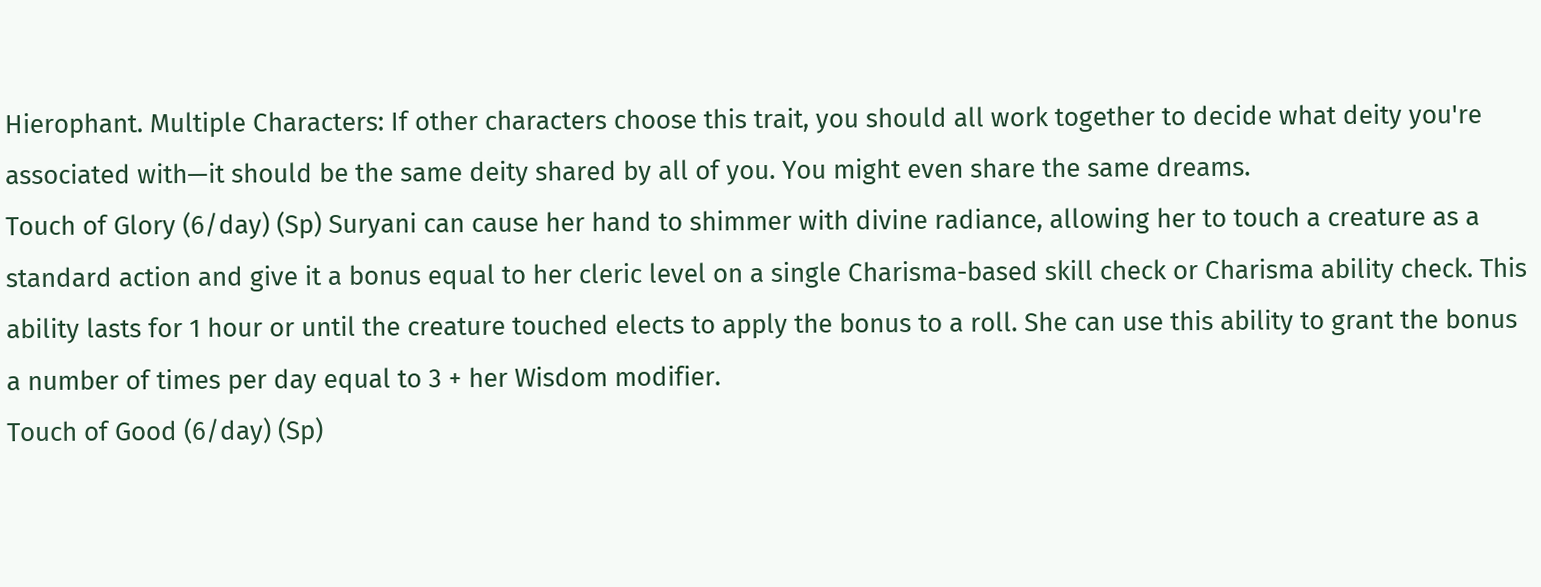Hierophant. Multiple Characters: If other characters choose this trait, you should all work together to decide what deity you're associated with—it should be the same deity shared by all of you. You might even share the same dreams.
Touch of Glory (6/day) (Sp) Suryani can cause her hand to shimmer with divine radiance, allowing her to touch a creature as a standard action and give it a bonus equal to her cleric level on a single Charisma-based skill check or Charisma ability check. This ability lasts for 1 hour or until the creature touched elects to apply the bonus to a roll. She can use this ability to grant the bonus a number of times per day equal to 3 + her Wisdom modifier.
Touch of Good (6/day) (Sp)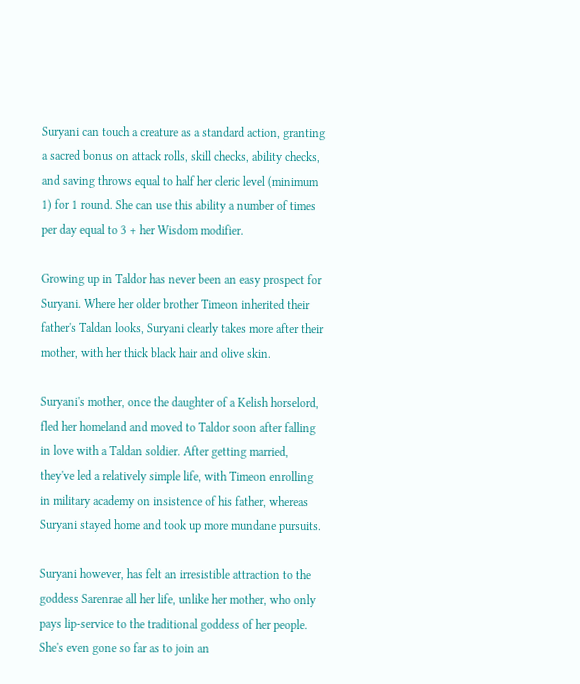Suryani can touch a creature as a standard action, granting a sacred bonus on attack rolls, skill checks, ability checks, and saving throws equal to half her cleric level (minimum 1) for 1 round. She can use this ability a number of times per day equal to 3 + her Wisdom modifier.

Growing up in Taldor has never been an easy prospect for Suryani. Where her older brother Timeon inherited their father's Taldan looks, Suryani clearly takes more after their mother, with her thick black hair and olive skin.

Suryani's mother, once the daughter of a Kelish horselord, fled her homeland and moved to Taldor soon after falling in love with a Taldan soldier. After getting married, they've led a relatively simple life, with Timeon enrolling in military academy on insistence of his father, whereas Suryani stayed home and took up more mundane pursuits.

Suryani however, has felt an irresistible attraction to the goddess Sarenrae all her life, unlike her mother, who only pays lip-service to the traditional goddess of her people. She's even gone so far as to join an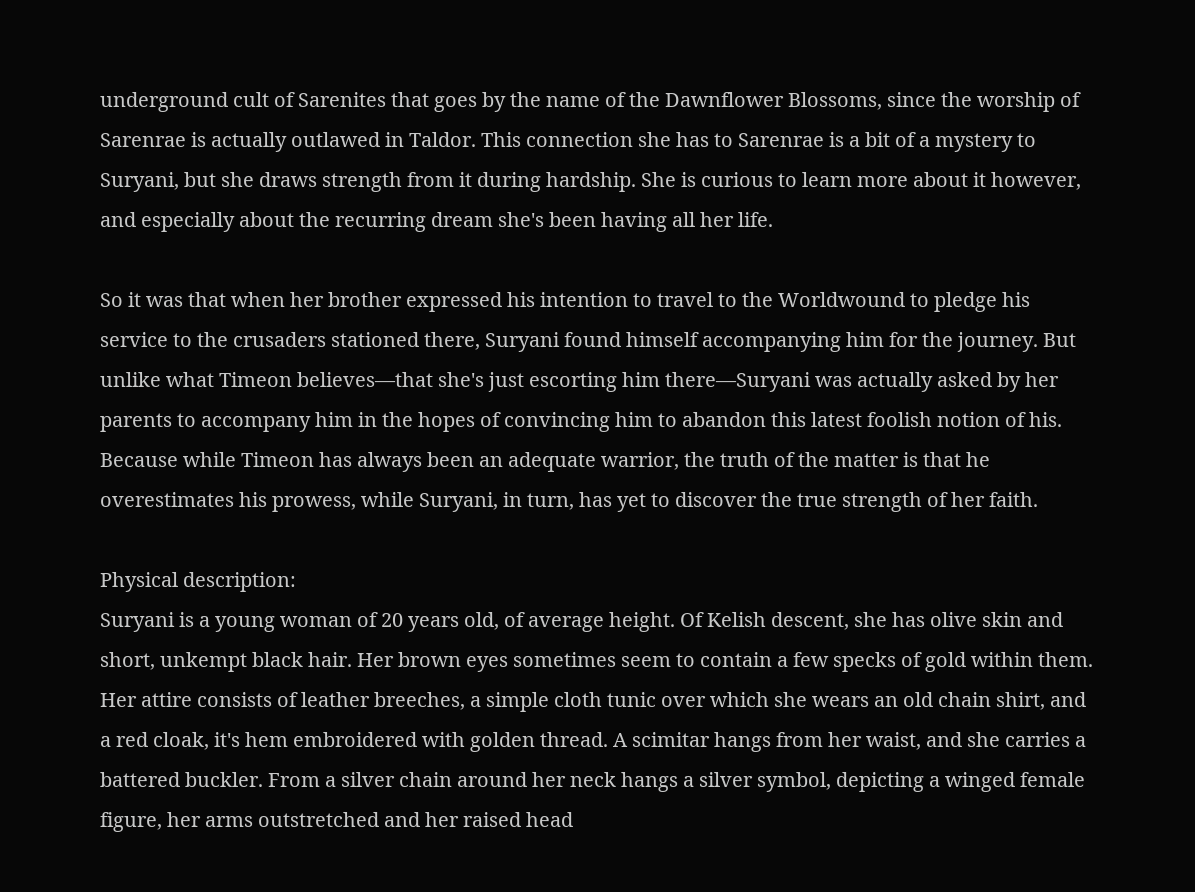underground cult of Sarenites that goes by the name of the Dawnflower Blossoms, since the worship of Sarenrae is actually outlawed in Taldor. This connection she has to Sarenrae is a bit of a mystery to Suryani, but she draws strength from it during hardship. She is curious to learn more about it however, and especially about the recurring dream she's been having all her life.

So it was that when her brother expressed his intention to travel to the Worldwound to pledge his service to the crusaders stationed there, Suryani found himself accompanying him for the journey. But unlike what Timeon believes—that she's just escorting him there—Suryani was actually asked by her parents to accompany him in the hopes of convincing him to abandon this latest foolish notion of his. Because while Timeon has always been an adequate warrior, the truth of the matter is that he overestimates his prowess, while Suryani, in turn, has yet to discover the true strength of her faith.

Physical description:
Suryani is a young woman of 20 years old, of average height. Of Kelish descent, she has olive skin and short, unkempt black hair. Her brown eyes sometimes seem to contain a few specks of gold within them. Her attire consists of leather breeches, a simple cloth tunic over which she wears an old chain shirt, and a red cloak, it's hem embroidered with golden thread. A scimitar hangs from her waist, and she carries a battered buckler. From a silver chain around her neck hangs a silver symbol, depicting a winged female figure, her arms outstretched and her raised head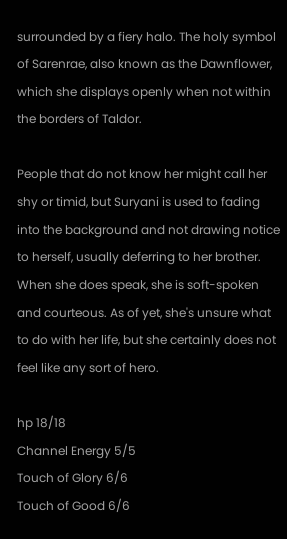surrounded by a fiery halo. The holy symbol of Sarenrae, also known as the Dawnflower, which she displays openly when not within the borders of Taldor.

People that do not know her might call her shy or timid, but Suryani is used to fading into the background and not drawing notice to herself, usually deferring to her brother. When she does speak, she is soft-spoken and courteous. As of yet, she's unsure what to do with her life, but she certainly does not feel like any sort of hero.

hp 18/18
Channel Energy 5/5
Touch of Glory 6/6
Touch of Good 6/6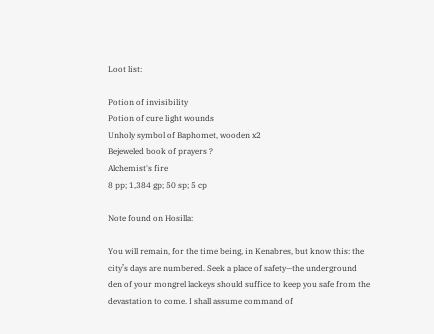Loot list:

Potion of invisibility
Potion of cure light wounds
Unholy symbol of Baphomet, wooden x2
Bejeweled book of prayers ?
Alchemist's fire
8 pp; 1,384 gp; 50 sp; 5 cp

Note found on Hosilla:

You will remain, for the time being, in Kenabres, but know this: the city’s days are numbered. Seek a place of safety—the underground den of your mongrel lackeys should suffice to keep you safe from the devastation to come. I shall assume command of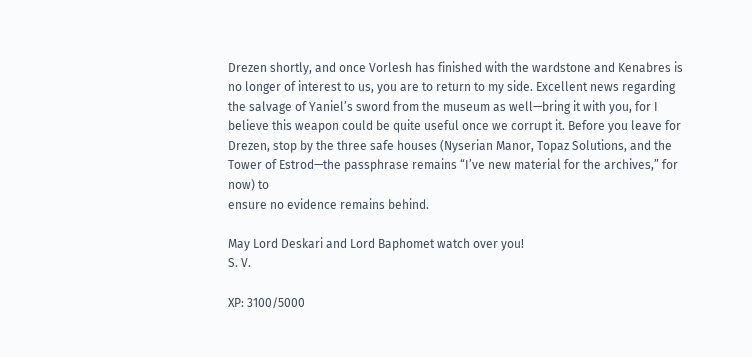Drezen shortly, and once Vorlesh has finished with the wardstone and Kenabres is no longer of interest to us, you are to return to my side. Excellent news regarding the salvage of Yaniel’s sword from the museum as well—bring it with you, for I believe this weapon could be quite useful once we corrupt it. Before you leave for Drezen, stop by the three safe houses (Nyserian Manor, Topaz Solutions, and the Tower of Estrod—the passphrase remains “I’ve new material for the archives,” for now) to
ensure no evidence remains behind.

May Lord Deskari and Lord Baphomet watch over you!
S. V.

XP: 3100/5000